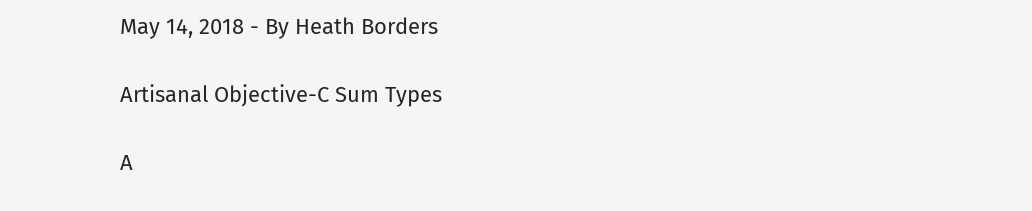May 14, 2018 - By Heath Borders

Artisanal Objective-C Sum Types

A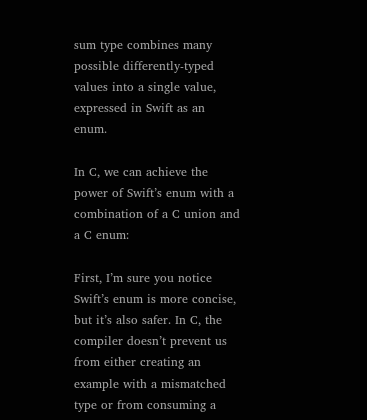sum type combines many possible differently-typed values into a single value, expressed in Swift as an enum.

In C, we can achieve the power of Swift’s enum with a combination of a C union and a C enum:

First, I’m sure you notice Swift’s enum is more concise, but it’s also safer. In C, the compiler doesn’t prevent us from either creating an example with a mismatched type or from consuming a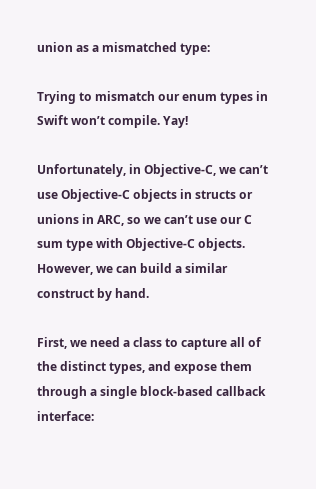union as a mismatched type:

Trying to mismatch our enum types in Swift won’t compile. Yay!

Unfortunately, in Objective-C, we can’t use Objective-C objects in structs or unions in ARC, so we can’t use our C sum type with Objective-C objects. However, we can build a similar construct by hand.

First, we need a class to capture all of the distinct types, and expose them through a single block-based callback interface: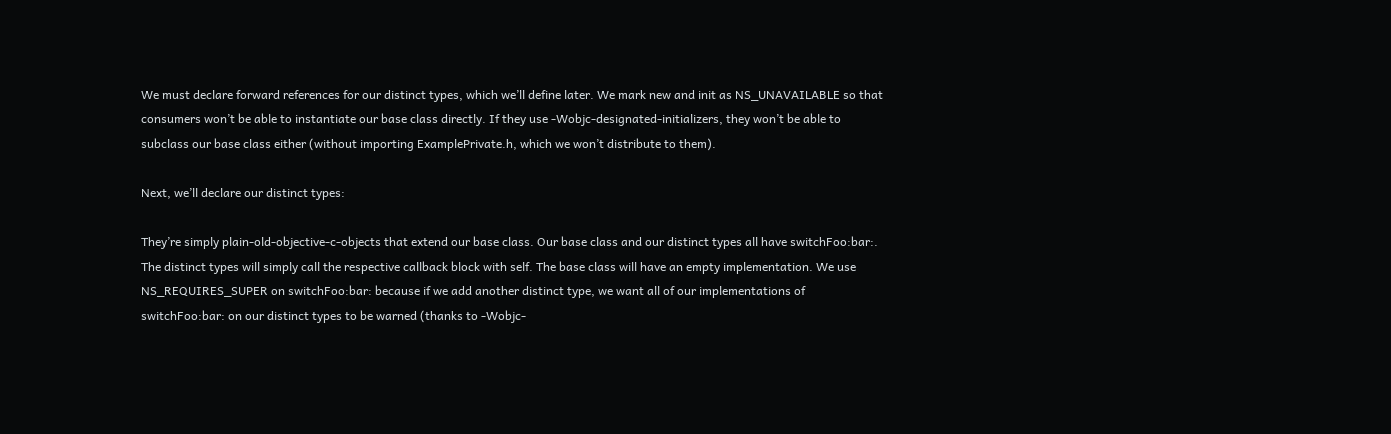We must declare forward references for our distinct types, which we’ll define later. We mark new and init as NS_UNAVAILABLE so that consumers won’t be able to instantiate our base class directly. If they use -Wobjc-designated-initializers, they won’t be able to subclass our base class either (without importing ExamplePrivate.h, which we won’t distribute to them).

Next, we’ll declare our distinct types:

They’re simply plain-old-objective-c-objects that extend our base class. Our base class and our distinct types all have switchFoo:bar:. The distinct types will simply call the respective callback block with self. The base class will have an empty implementation. We use NS_REQUIRES_SUPER on switchFoo:bar: because if we add another distinct type, we want all of our implementations of switchFoo:bar: on our distinct types to be warned (thanks to -Wobjc-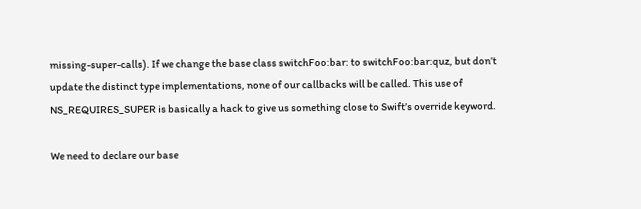missing-super-calls). If we change the base class switchFoo:bar: to switchFoo:bar:quz, but don’t update the distinct type implementations, none of our callbacks will be called. This use of NS_REQUIRES_SUPER is basically a hack to give us something close to Swift’s override keyword.

We need to declare our base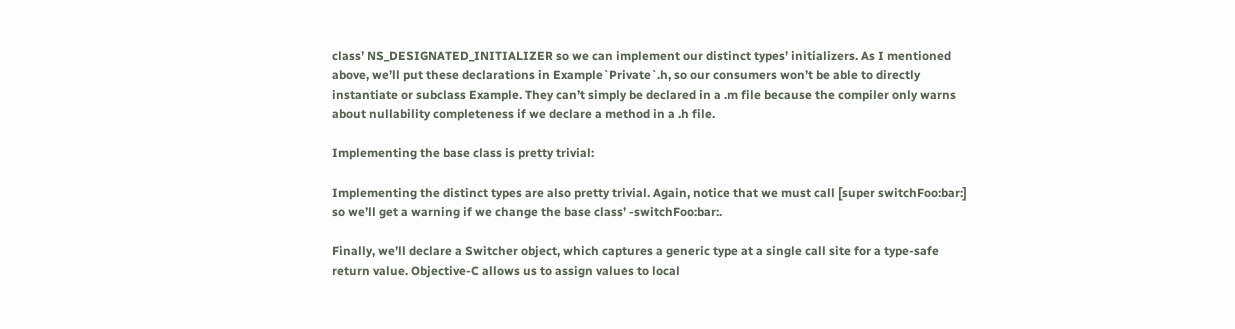class’ NS_DESIGNATED_INITIALIZER so we can implement our distinct types’ initializers. As I mentioned above, we’ll put these declarations in Example`Private`.h, so our consumers won’t be able to directly instantiate or subclass Example. They can’t simply be declared in a .m file because the compiler only warns about nullability completeness if we declare a method in a .h file.

Implementing the base class is pretty trivial:

Implementing the distinct types are also pretty trivial. Again, notice that we must call [super switchFoo:bar:] so we’ll get a warning if we change the base class’ -switchFoo:bar:.

Finally, we’ll declare a Switcher object, which captures a generic type at a single call site for a type-safe return value. Objective-C allows us to assign values to local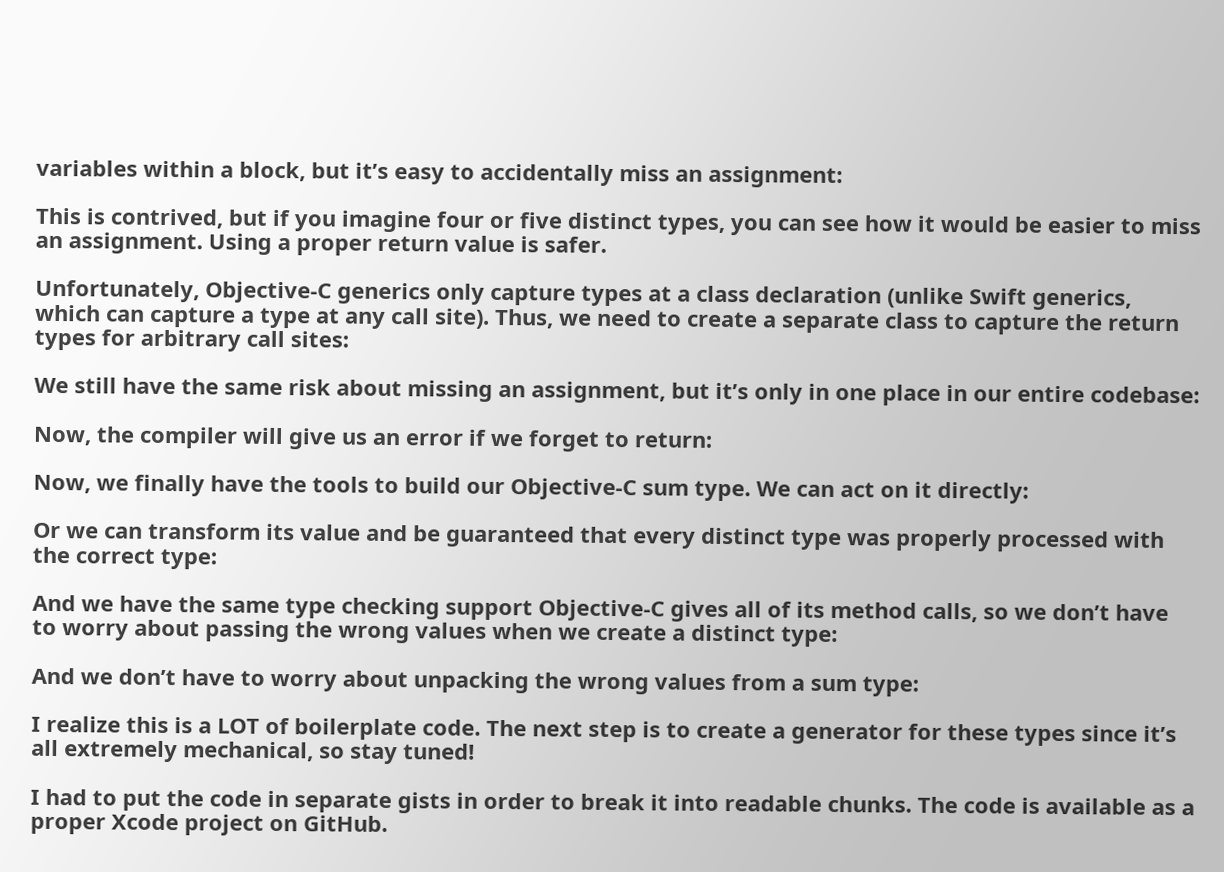variables within a block, but it’s easy to accidentally miss an assignment:

This is contrived, but if you imagine four or five distinct types, you can see how it would be easier to miss an assignment. Using a proper return value is safer.

Unfortunately, Objective-C generics only capture types at a class declaration (unlike Swift generics, which can capture a type at any call site). Thus, we need to create a separate class to capture the return types for arbitrary call sites:

We still have the same risk about missing an assignment, but it’s only in one place in our entire codebase:

Now, the compiler will give us an error if we forget to return:

Now, we finally have the tools to build our Objective-C sum type. We can act on it directly:

Or we can transform its value and be guaranteed that every distinct type was properly processed with the correct type:

And we have the same type checking support Objective-C gives all of its method calls, so we don’t have to worry about passing the wrong values when we create a distinct type:

And we don’t have to worry about unpacking the wrong values from a sum type:

I realize this is a LOT of boilerplate code. The next step is to create a generator for these types since it’s all extremely mechanical, so stay tuned!

I had to put the code in separate gists in order to break it into readable chunks. The code is available as a proper Xcode project on GitHub.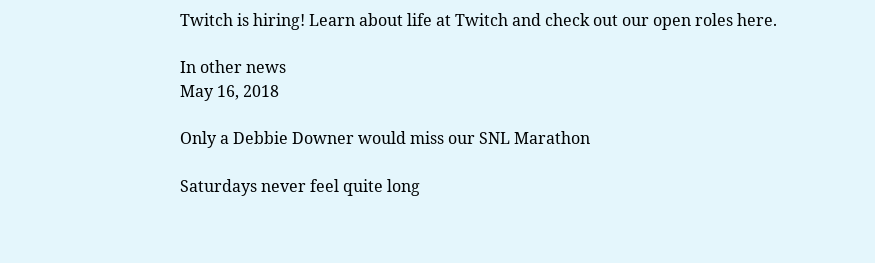Twitch is hiring! Learn about life at Twitch and check out our open roles here.

In other news
May 16, 2018

Only a Debbie Downer would miss our SNL Marathon

Saturdays never feel quite long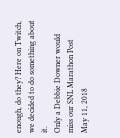enough, do they? Here on Twitch, we decided to do something about it.
Only a Debbie Downer would miss our SNL Marathon Post
May 11, 2018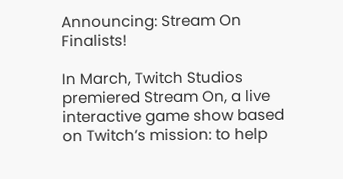Announcing: Stream On Finalists!

In March, Twitch Studios premiered Stream On, a live interactive game show based on Twitch’s mission: to help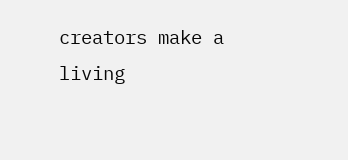creators make a living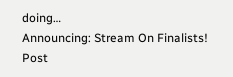doing…
Announcing: Stream On Finalists! Post